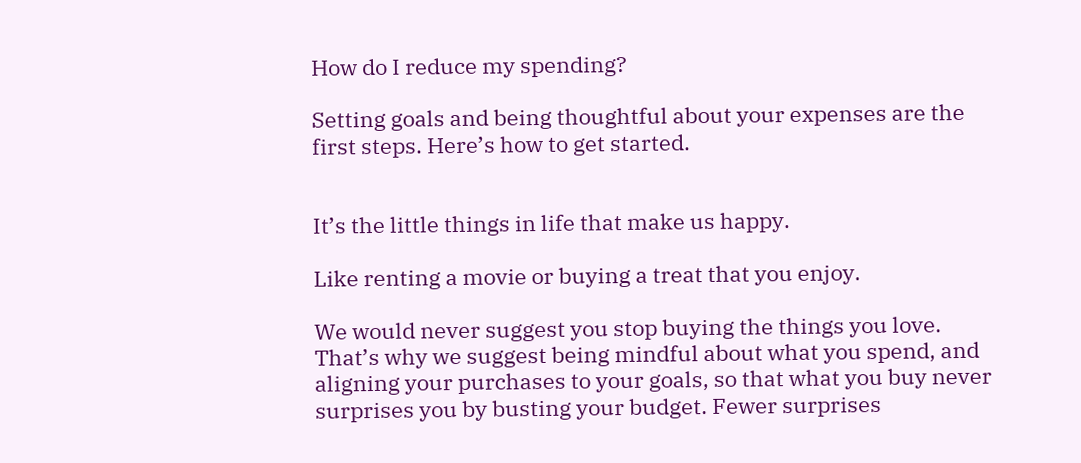How do I reduce my spending?

Setting goals and being thoughtful about your expenses are the first steps. Here’s how to get started.


It’s the little things in life that make us happy.

Like renting a movie or buying a treat that you enjoy.

We would never suggest you stop buying the things you love. That’s why we suggest being mindful about what you spend, and aligning your purchases to your goals, so that what you buy never surprises you by busting your budget. Fewer surprises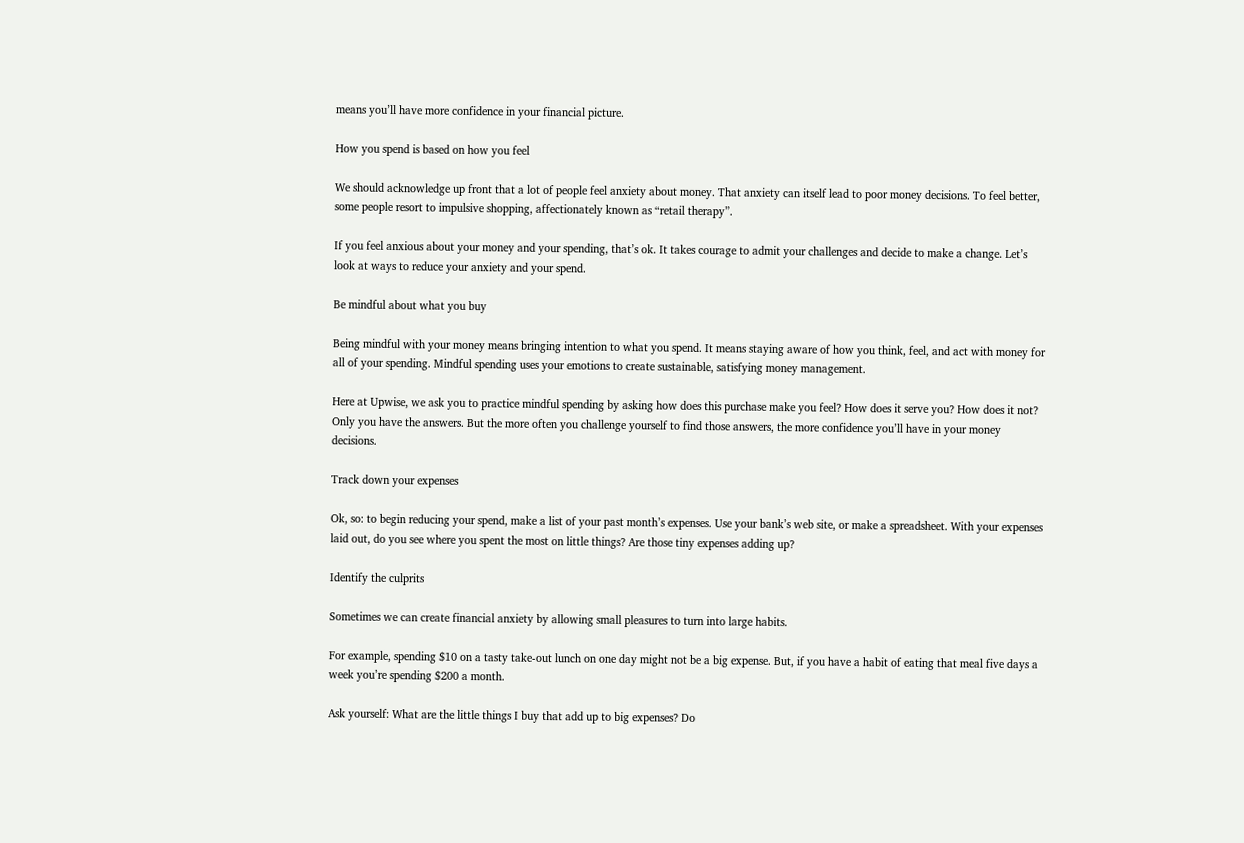means you’ll have more confidence in your financial picture.

How you spend is based on how you feel

We should acknowledge up front that a lot of people feel anxiety about money. That anxiety can itself lead to poor money decisions. To feel better, some people resort to impulsive shopping, affectionately known as “retail therapy”.

If you feel anxious about your money and your spending, that’s ok. It takes courage to admit your challenges and decide to make a change. Let’s look at ways to reduce your anxiety and your spend.

Be mindful about what you buy

Being mindful with your money means bringing intention to what you spend. It means staying aware of how you think, feel, and act with money for all of your spending. Mindful spending uses your emotions to create sustainable, satisfying money management.

Here at Upwise, we ask you to practice mindful spending by asking how does this purchase make you feel? How does it serve you? How does it not? Only you have the answers. But the more often you challenge yourself to find those answers, the more confidence you’ll have in your money decisions.

Track down your expenses

Ok, so: to begin reducing your spend, make a list of your past month’s expenses. Use your bank’s web site, or make a spreadsheet. With your expenses laid out, do you see where you spent the most on little things? Are those tiny expenses adding up?

Identify the culprits

Sometimes we can create financial anxiety by allowing small pleasures to turn into large habits.

For example, spending $10 on a tasty take-out lunch on one day might not be a big expense. But, if you have a habit of eating that meal five days a week you’re spending $200 a month.

Ask yourself: What are the little things I buy that add up to big expenses? Do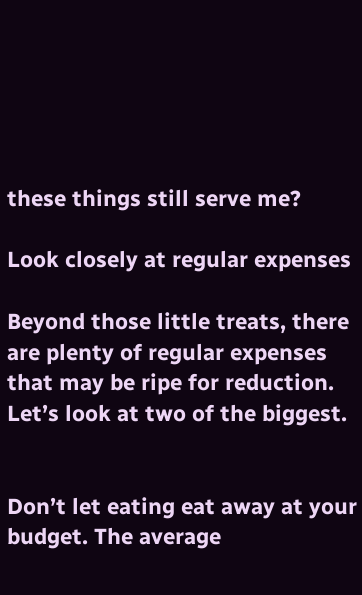these things still serve me?

Look closely at regular expenses

Beyond those little treats, there are plenty of regular expenses that may be ripe for reduction. Let’s look at two of the biggest.


Don’t let eating eat away at your budget. The average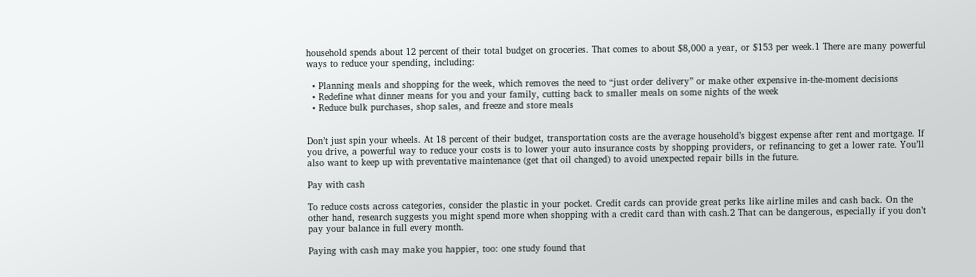household spends about 12 percent of their total budget on groceries. That comes to about $8,000 a year, or $153 per week.1 There are many powerful ways to reduce your spending, including:

  • Planning meals and shopping for the week, which removes the need to “just order delivery” or make other expensive in-the-moment decisions
  • Redefine what dinner means for you and your family, cutting back to smaller meals on some nights of the week
  • Reduce bulk purchases, shop sales, and freeze and store meals


Don’t just spin your wheels. At 18 percent of their budget, transportation costs are the average household’s biggest expense after rent and mortgage. If you drive, a powerful way to reduce your costs is to lower your auto insurance costs by shopping providers, or refinancing to get a lower rate. You’ll also want to keep up with preventative maintenance (get that oil changed) to avoid unexpected repair bills in the future.

Pay with cash

To reduce costs across categories, consider the plastic in your pocket. Credit cards can provide great perks like airline miles and cash back. On the other hand, research suggests you might spend more when shopping with a credit card than with cash.2 That can be dangerous, especially if you don’t pay your balance in full every month.

Paying with cash may make you happier, too: one study found that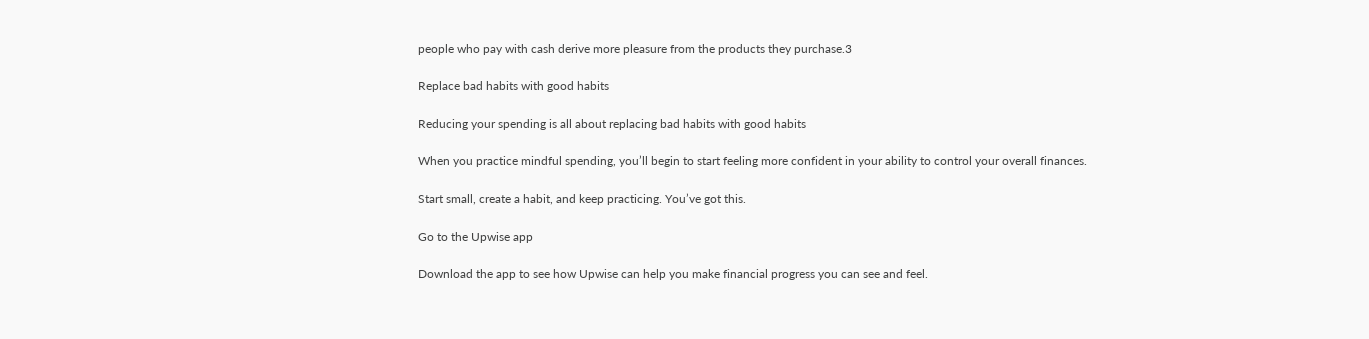people who pay with cash derive more pleasure from the products they purchase.3

Replace bad habits with good habits

Reducing your spending is all about replacing bad habits with good habits

When you practice mindful spending, you’ll begin to start feeling more confident in your ability to control your overall finances.

Start small, create a habit, and keep practicing. You’ve got this.

Go to the Upwise app

Download the app to see how Upwise can help you make financial progress you can see and feel.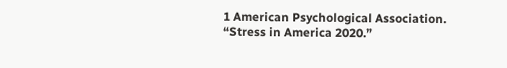1 American Psychological Association. “Stress in America 2020.”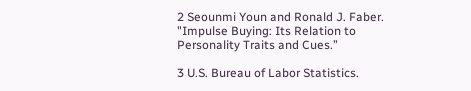2 Seounmi Youn and Ronald J. Faber. "Impulse Buying: Its Relation to Personality Traits and Cues.”

3 U.S. Bureau of Labor Statistics.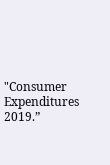"Consumer Expenditures 2019.”